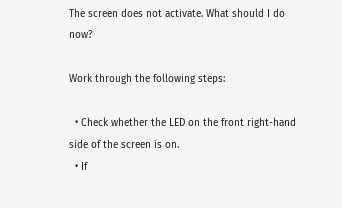The screen does not activate. What should I do now?

Work through the following steps:

  • Check whether the LED on the front right-hand side of the screen is on.
  • If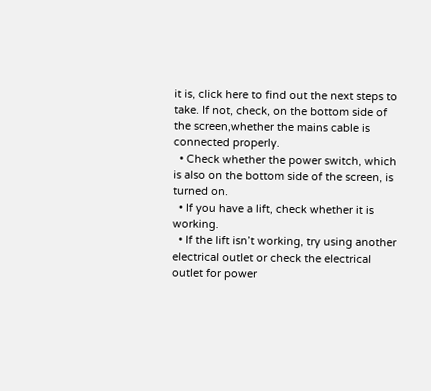it is, click here to find out the next steps to take. If not, check, on the bottom side of the screen,whether the mains cable is connected properly.
  • Check whether the power switch, which is also on the bottom side of the screen, is turned on.
  • If you have a lift, check whether it is working.
  • If the lift isn’t working, try using another electrical outlet or check the electrical outlet for power